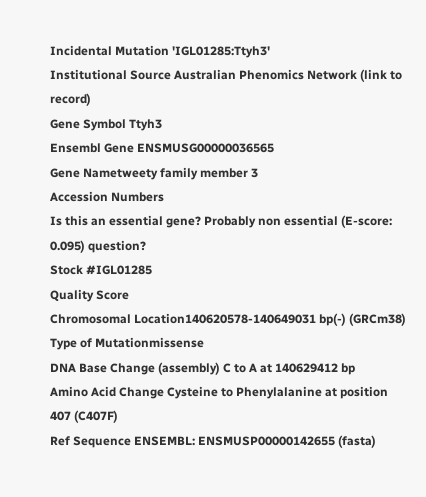Incidental Mutation 'IGL01285:Ttyh3'
Institutional Source Australian Phenomics Network (link to record)
Gene Symbol Ttyh3
Ensembl Gene ENSMUSG00000036565
Gene Nametweety family member 3
Accession Numbers
Is this an essential gene? Probably non essential (E-score: 0.095) question?
Stock #IGL01285
Quality Score
Chromosomal Location140620578-140649031 bp(-) (GRCm38)
Type of Mutationmissense
DNA Base Change (assembly) C to A at 140629412 bp
Amino Acid Change Cysteine to Phenylalanine at position 407 (C407F)
Ref Sequence ENSEMBL: ENSMUSP00000142655 (fasta)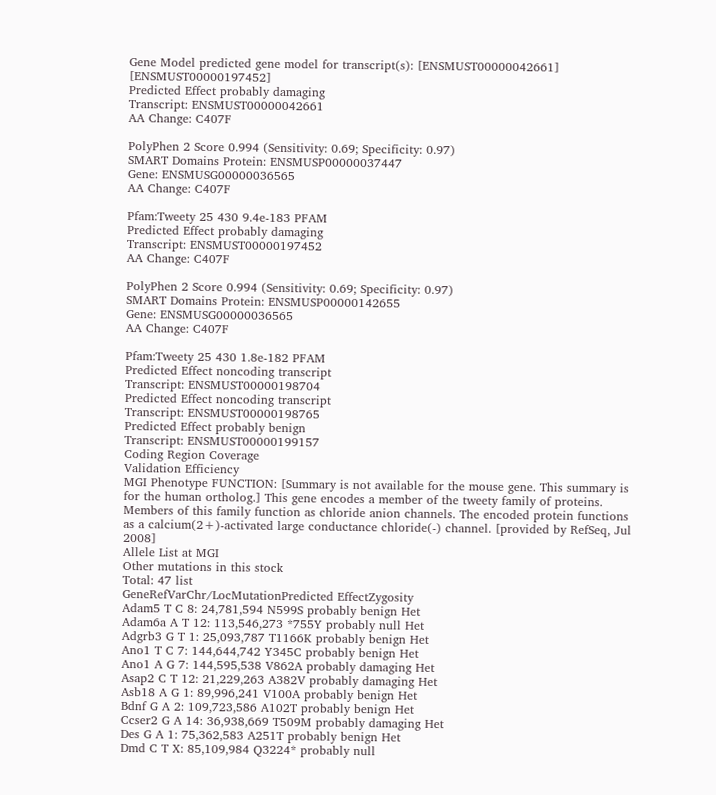Gene Model predicted gene model for transcript(s): [ENSMUST00000042661] [ENSMUST00000197452]
Predicted Effect probably damaging
Transcript: ENSMUST00000042661
AA Change: C407F

PolyPhen 2 Score 0.994 (Sensitivity: 0.69; Specificity: 0.97)
SMART Domains Protein: ENSMUSP00000037447
Gene: ENSMUSG00000036565
AA Change: C407F

Pfam:Tweety 25 430 9.4e-183 PFAM
Predicted Effect probably damaging
Transcript: ENSMUST00000197452
AA Change: C407F

PolyPhen 2 Score 0.994 (Sensitivity: 0.69; Specificity: 0.97)
SMART Domains Protein: ENSMUSP00000142655
Gene: ENSMUSG00000036565
AA Change: C407F

Pfam:Tweety 25 430 1.8e-182 PFAM
Predicted Effect noncoding transcript
Transcript: ENSMUST00000198704
Predicted Effect noncoding transcript
Transcript: ENSMUST00000198765
Predicted Effect probably benign
Transcript: ENSMUST00000199157
Coding Region Coverage
Validation Efficiency
MGI Phenotype FUNCTION: [Summary is not available for the mouse gene. This summary is for the human ortholog.] This gene encodes a member of the tweety family of proteins. Members of this family function as chloride anion channels. The encoded protein functions as a calcium(2+)-activated large conductance chloride(-) channel. [provided by RefSeq, Jul 2008]
Allele List at MGI
Other mutations in this stock
Total: 47 list
GeneRefVarChr/LocMutationPredicted EffectZygosity
Adam5 T C 8: 24,781,594 N599S probably benign Het
Adam6a A T 12: 113,546,273 *755Y probably null Het
Adgrb3 G T 1: 25,093,787 T1166K probably benign Het
Ano1 T C 7: 144,644,742 Y345C probably benign Het
Ano1 A G 7: 144,595,538 V862A probably damaging Het
Asap2 C T 12: 21,229,263 A382V probably damaging Het
Asb18 A G 1: 89,996,241 V100A probably benign Het
Bdnf G A 2: 109,723,586 A102T probably benign Het
Ccser2 G A 14: 36,938,669 T509M probably damaging Het
Des G A 1: 75,362,583 A251T probably benign Het
Dmd C T X: 85,109,984 Q3224* probably null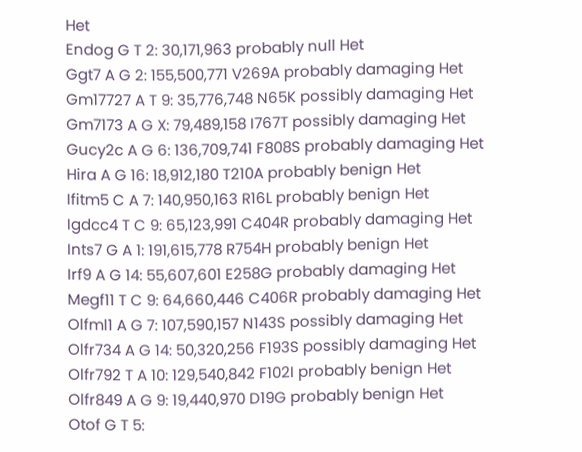Het
Endog G T 2: 30,171,963 probably null Het
Ggt7 A G 2: 155,500,771 V269A probably damaging Het
Gm17727 A T 9: 35,776,748 N65K possibly damaging Het
Gm7173 A G X: 79,489,158 I767T possibly damaging Het
Gucy2c A G 6: 136,709,741 F808S probably damaging Het
Hira A G 16: 18,912,180 T210A probably benign Het
Ifitm5 C A 7: 140,950,163 R16L probably benign Het
Igdcc4 T C 9: 65,123,991 C404R probably damaging Het
Ints7 G A 1: 191,615,778 R754H probably benign Het
Irf9 A G 14: 55,607,601 E258G probably damaging Het
Megf11 T C 9: 64,660,446 C406R probably damaging Het
Olfml1 A G 7: 107,590,157 N143S possibly damaging Het
Olfr734 A G 14: 50,320,256 F193S possibly damaging Het
Olfr792 T A 10: 129,540,842 F102I probably benign Het
Olfr849 A G 9: 19,440,970 D19G probably benign Het
Otof G T 5: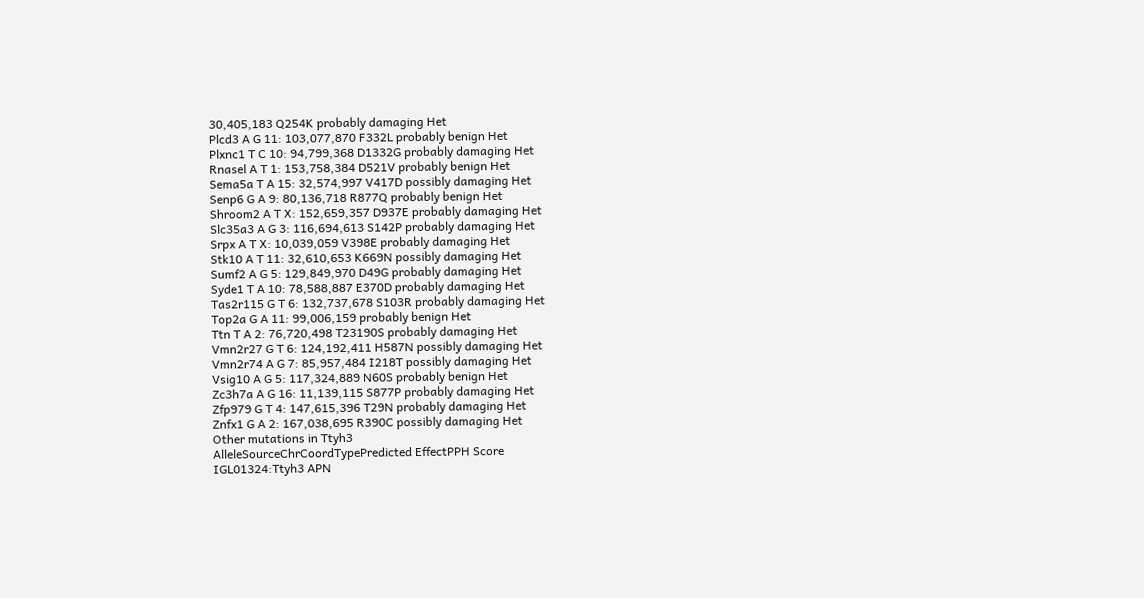30,405,183 Q254K probably damaging Het
Plcd3 A G 11: 103,077,870 F332L probably benign Het
Plxnc1 T C 10: 94,799,368 D1332G probably damaging Het
Rnasel A T 1: 153,758,384 D521V probably benign Het
Sema5a T A 15: 32,574,997 V417D possibly damaging Het
Senp6 G A 9: 80,136,718 R877Q probably benign Het
Shroom2 A T X: 152,659,357 D937E probably damaging Het
Slc35a3 A G 3: 116,694,613 S142P probably damaging Het
Srpx A T X: 10,039,059 V398E probably damaging Het
Stk10 A T 11: 32,610,653 K669N possibly damaging Het
Sumf2 A G 5: 129,849,970 D49G probably damaging Het
Syde1 T A 10: 78,588,887 E370D probably damaging Het
Tas2r115 G T 6: 132,737,678 S103R probably damaging Het
Top2a G A 11: 99,006,159 probably benign Het
Ttn T A 2: 76,720,498 T23190S probably damaging Het
Vmn2r27 G T 6: 124,192,411 H587N possibly damaging Het
Vmn2r74 A G 7: 85,957,484 I218T possibly damaging Het
Vsig10 A G 5: 117,324,889 N60S probably benign Het
Zc3h7a A G 16: 11,139,115 S877P probably damaging Het
Zfp979 G T 4: 147,615,396 T29N probably damaging Het
Znfx1 G A 2: 167,038,695 R390C possibly damaging Het
Other mutations in Ttyh3
AlleleSourceChrCoordTypePredicted EffectPPH Score
IGL01324:Ttyh3 APN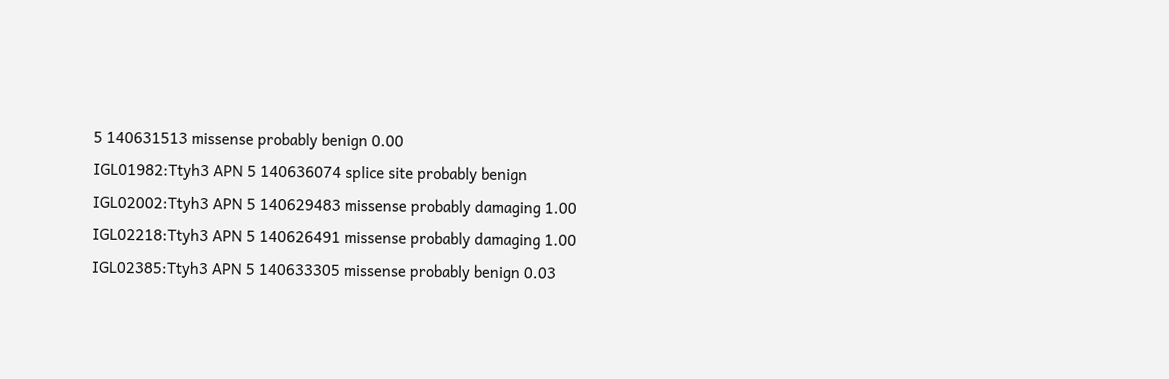5 140631513 missense probably benign 0.00
IGL01982:Ttyh3 APN 5 140636074 splice site probably benign
IGL02002:Ttyh3 APN 5 140629483 missense probably damaging 1.00
IGL02218:Ttyh3 APN 5 140626491 missense probably damaging 1.00
IGL02385:Ttyh3 APN 5 140633305 missense probably benign 0.03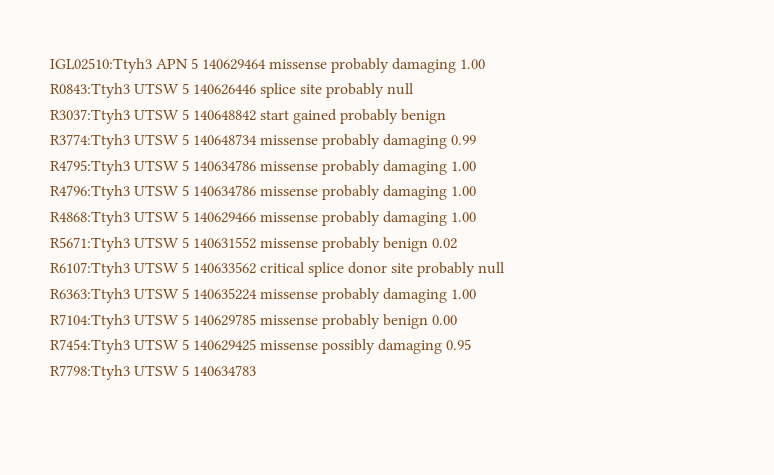IGL02510:Ttyh3 APN 5 140629464 missense probably damaging 1.00
R0843:Ttyh3 UTSW 5 140626446 splice site probably null
R3037:Ttyh3 UTSW 5 140648842 start gained probably benign
R3774:Ttyh3 UTSW 5 140648734 missense probably damaging 0.99
R4795:Ttyh3 UTSW 5 140634786 missense probably damaging 1.00
R4796:Ttyh3 UTSW 5 140634786 missense probably damaging 1.00
R4868:Ttyh3 UTSW 5 140629466 missense probably damaging 1.00
R5671:Ttyh3 UTSW 5 140631552 missense probably benign 0.02
R6107:Ttyh3 UTSW 5 140633562 critical splice donor site probably null
R6363:Ttyh3 UTSW 5 140635224 missense probably damaging 1.00
R7104:Ttyh3 UTSW 5 140629785 missense probably benign 0.00
R7454:Ttyh3 UTSW 5 140629425 missense possibly damaging 0.95
R7798:Ttyh3 UTSW 5 140634783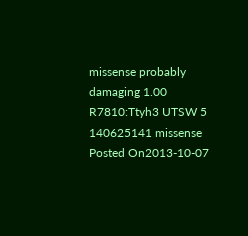missense probably damaging 1.00
R7810:Ttyh3 UTSW 5 140625141 missense
Posted On2013-10-07